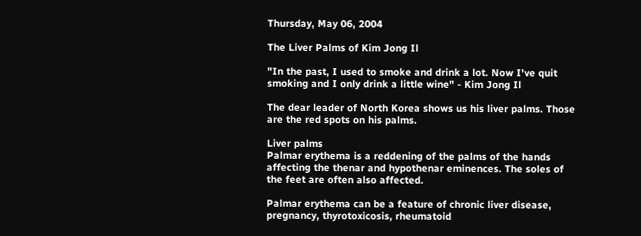Thursday, May 06, 2004

The Liver Palms of Kim Jong Il

"In the past, I used to smoke and drink a lot. Now I've quit smoking and I only drink a little wine" - Kim Jong Il

The dear leader of North Korea shows us his liver palms. Those are the red spots on his palms.

Liver palms
Palmar erythema is a reddening of the palms of the hands affecting the thenar and hypothenar eminences. The soles of the feet are often also affected.

Palmar erythema can be a feature of chronic liver disease, pregnancy, thyrotoxicosis, rheumatoid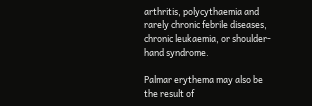arthritis, polycythaemia and rarely chronic febrile diseases, chronic leukaemia, or shoulder-hand syndrome.

Palmar erythema may also be the result of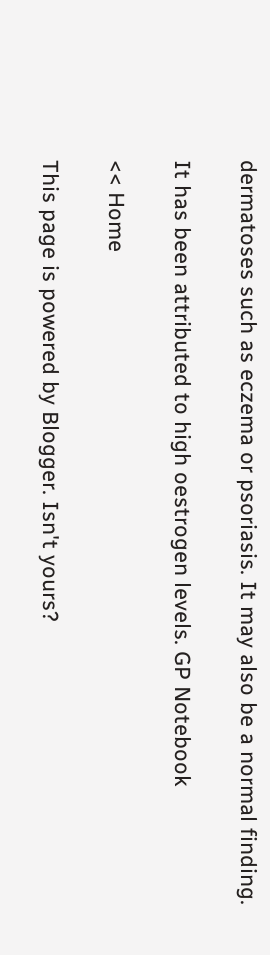dermatoses such as eczema or psoriasis. It may also be a normal finding.

It has been attributed to high oestrogen levels. GP Notebook

<< Home

This page is powered by Blogger. Isn't yours?